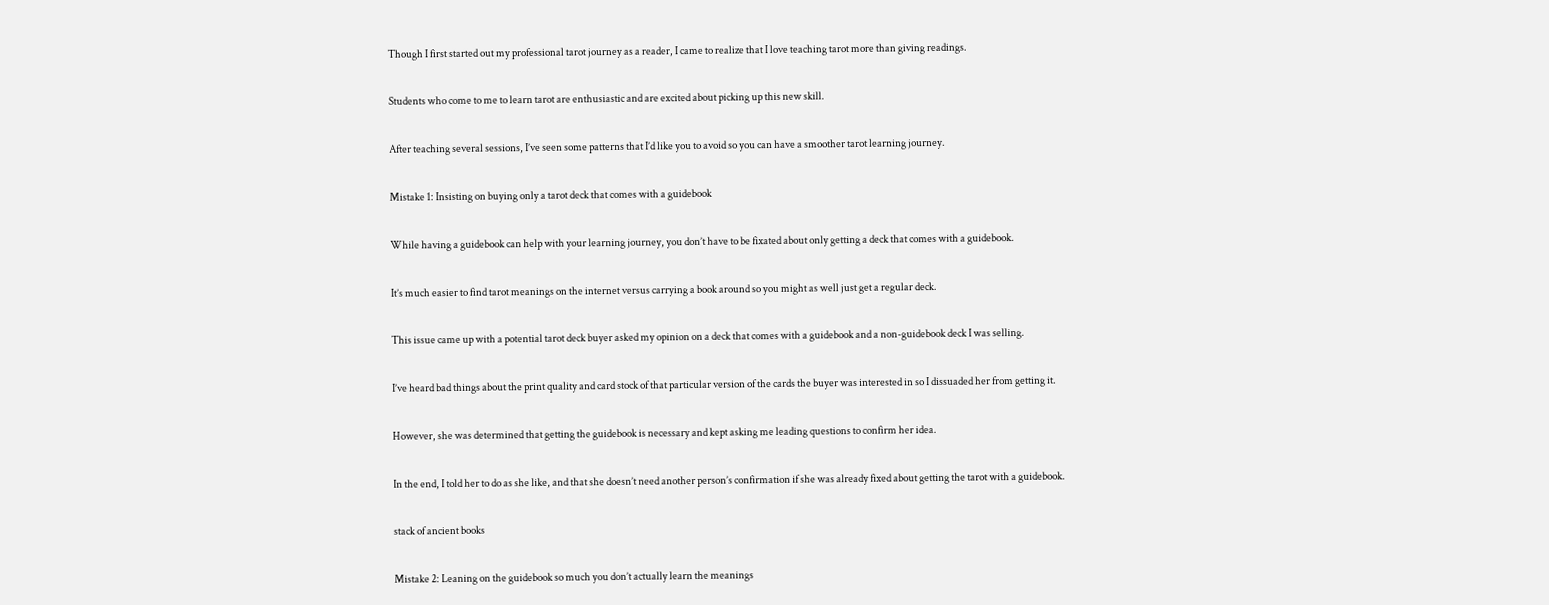Though I first started out my professional tarot journey as a reader, I came to realize that I love teaching tarot more than giving readings.

Students who come to me to learn tarot are enthusiastic and are excited about picking up this new skill.

After teaching several sessions, I’ve seen some patterns that I’d like you to avoid so you can have a smoother tarot learning journey.

Mistake 1: Insisting on buying only a tarot deck that comes with a guidebook

While having a guidebook can help with your learning journey, you don’t have to be fixated about only getting a deck that comes with a guidebook.

It’s much easier to find tarot meanings on the internet versus carrying a book around so you might as well just get a regular deck.

This issue came up with a potential tarot deck buyer asked my opinion on a deck that comes with a guidebook and a non-guidebook deck I was selling.

I’ve heard bad things about the print quality and card stock of that particular version of the cards the buyer was interested in so I dissuaded her from getting it.

However, she was determined that getting the guidebook is necessary and kept asking me leading questions to confirm her idea.

In the end, I told her to do as she like, and that she doesn’t need another person’s confirmation if she was already fixed about getting the tarot with a guidebook.

stack of ancient books

Mistake 2: Leaning on the guidebook so much you don’t actually learn the meanings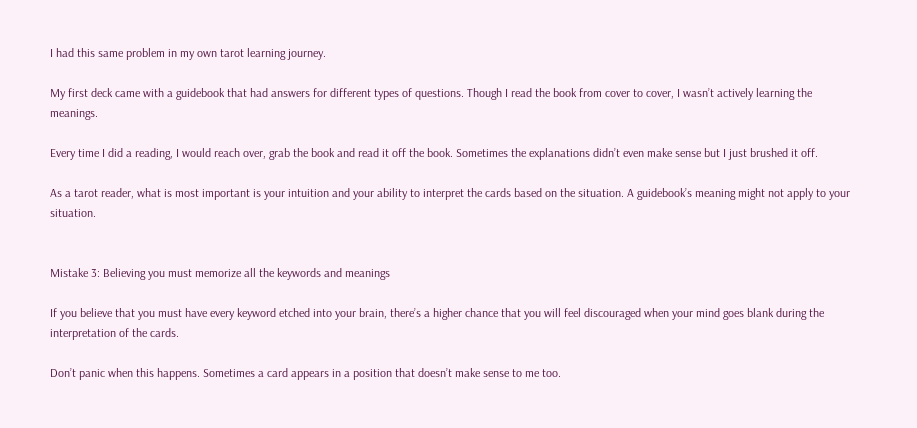I had this same problem in my own tarot learning journey.

My first deck came with a guidebook that had answers for different types of questions. Though I read the book from cover to cover, I wasn’t actively learning the meanings.

Every time I did a reading, I would reach over, grab the book and read it off the book. Sometimes the explanations didn’t even make sense but I just brushed it off.

As a tarot reader, what is most important is your intuition and your ability to interpret the cards based on the situation. A guidebook’s meaning might not apply to your situation.


Mistake 3: Believing you must memorize all the keywords and meanings

If you believe that you must have every keyword etched into your brain, there’s a higher chance that you will feel discouraged when your mind goes blank during the interpretation of the cards.

Don’t panic when this happens. Sometimes a card appears in a position that doesn’t make sense to me too.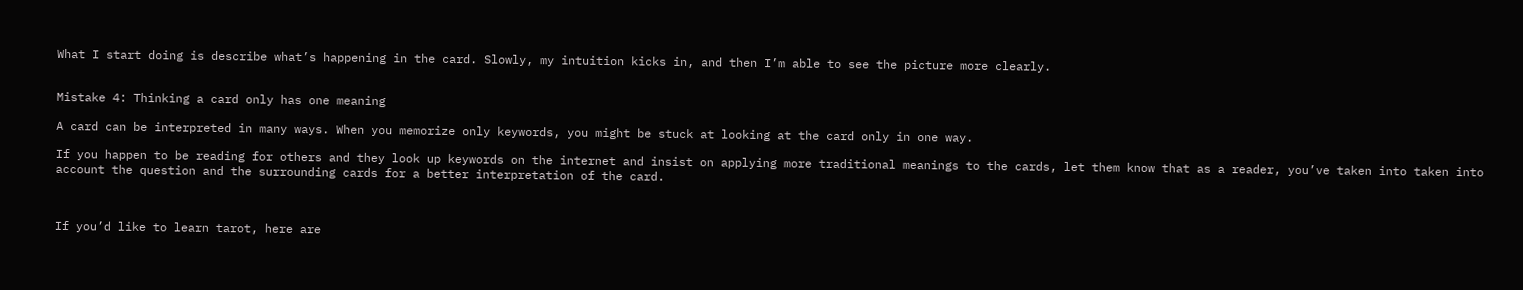What I start doing is describe what’s happening in the card. Slowly, my intuition kicks in, and then I’m able to see the picture more clearly.


Mistake 4: Thinking a card only has one meaning

A card can be interpreted in many ways. When you memorize only keywords, you might be stuck at looking at the card only in one way.

If you happen to be reading for others and they look up keywords on the internet and insist on applying more traditional meanings to the cards, let them know that as a reader, you’ve taken into taken into account the question and the surrounding cards for a better interpretation of the card.



If you’d like to learn tarot, here are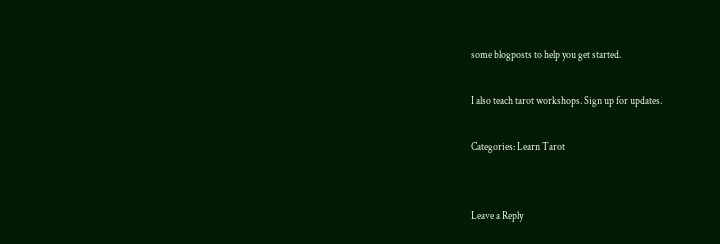some blogposts to help you get started.

I also teach tarot workshops. Sign up for updates.

Categories: Learn Tarot


Leave a Reply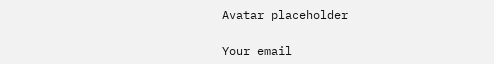Avatar placeholder

Your email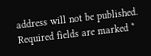address will not be published. Required fields are marked *